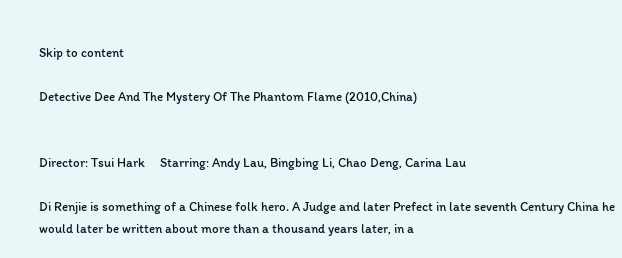Skip to content

Detective Dee And The Mystery Of The Phantom Flame (2010,China)


Director: Tsui Hark     Starring: Andy Lau, Bingbing Li, Chao Deng, Carina Lau

Di Renjie is something of a Chinese folk hero. A Judge and later Prefect in late seventh Century China he would later be written about more than a thousand years later, in a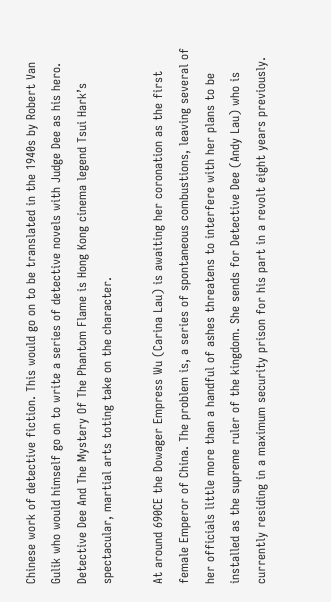Chinese work of detective fiction. This would go on to be translated in the 1940s by Robert Van Gulik who would himself go on to write a series of detective novels with Judge Dee as his hero. Detective Dee And The Mystery Of The Phantom Flame is Hong Kong cinema legend Tsui Hark’s spectacular, martial arts toting take on the character.

At around 690CE the Dowager Empress Wu (Carina Lau) is awaiting her coronation as the first female Emperor of China. The problem is, a series of spontaneous combustions, leaving several of her officials little more than a handful of ashes threatens to interfere with her plans to be installed as the supreme ruler of the kingdom. She sends for Detective Dee (Andy Lau) who is currently residing in a maximum security prison for his part in a revolt eight years previously.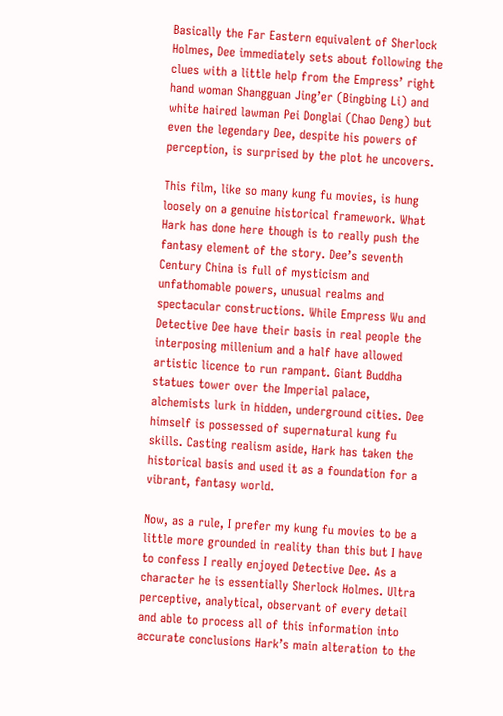Basically the Far Eastern equivalent of Sherlock Holmes, Dee immediately sets about following the clues with a little help from the Empress’ right hand woman Shangguan Jing’er (Bingbing Li) and white haired lawman Pei Donglai (Chao Deng) but even the legendary Dee, despite his powers of perception, is surprised by the plot he uncovers.

This film, like so many kung fu movies, is hung loosely on a genuine historical framework. What Hark has done here though is to really push the fantasy element of the story. Dee’s seventh Century China is full of mysticism and unfathomable powers, unusual realms and spectacular constructions. While Empress Wu and Detective Dee have their basis in real people the interposing millenium and a half have allowed artistic licence to run rampant. Giant Buddha statues tower over the Imperial palace, alchemists lurk in hidden, underground cities. Dee himself is possessed of supernatural kung fu skills. Casting realism aside, Hark has taken the historical basis and used it as a foundation for a vibrant, fantasy world.

Now, as a rule, I prefer my kung fu movies to be a little more grounded in reality than this but I have to confess I really enjoyed Detective Dee. As a character he is essentially Sherlock Holmes. Ultra perceptive, analytical, observant of every detail and able to process all of this information into accurate conclusions Hark’s main alteration to the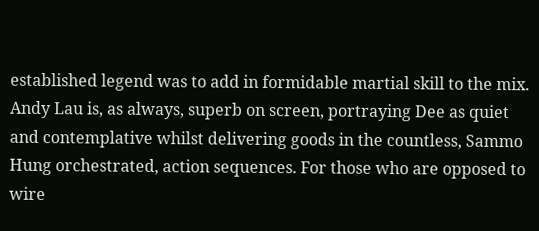established legend was to add in formidable martial skill to the mix. Andy Lau is, as always, superb on screen, portraying Dee as quiet and contemplative whilst delivering goods in the countless, Sammo Hung orchestrated, action sequences. For those who are opposed to wire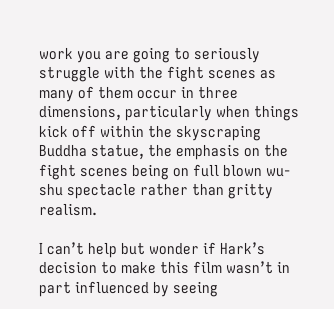work you are going to seriously struggle with the fight scenes as many of them occur in three dimensions, particularly when things kick off within the skyscraping Buddha statue, the emphasis on the fight scenes being on full blown wu-shu spectacle rather than gritty realism.

I can’t help but wonder if Hark’s decision to make this film wasn’t in part influenced by seeing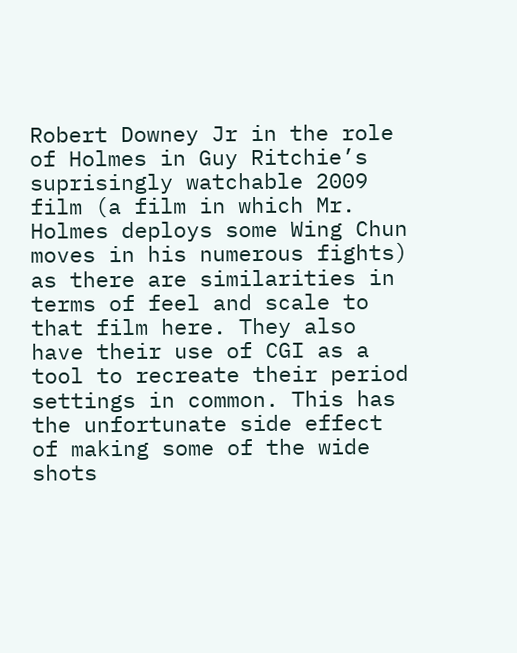Robert Downey Jr in the role of Holmes in Guy Ritchie’s suprisingly watchable 2009 film (a film in which Mr. Holmes deploys some Wing Chun moves in his numerous fights) as there are similarities in terms of feel and scale to that film here. They also have their use of CGI as a tool to recreate their period settings in common. This has the unfortunate side effect of making some of the wide shots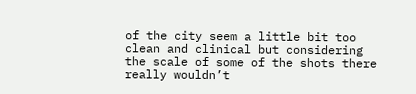of the city seem a little bit too clean and clinical but considering the scale of some of the shots there really wouldn’t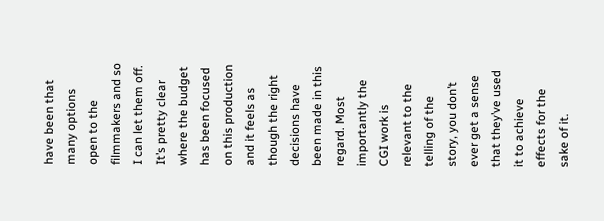have been that many options open to the filmmakers and so I can let them off. It’s pretty clear where the budget has been focused on this production and it feels as though the right decisions have been made in this regard. Most importantly the CGI work is relevant to the telling of the story, you don’t ever get a sense that they’ve used it to achieve effects for the sake of it.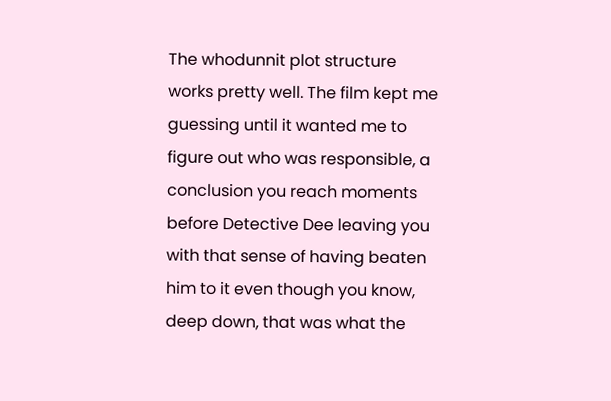The whodunnit plot structure works pretty well. The film kept me guessing until it wanted me to figure out who was responsible, a conclusion you reach moments before Detective Dee leaving you with that sense of having beaten him to it even though you know, deep down, that was what the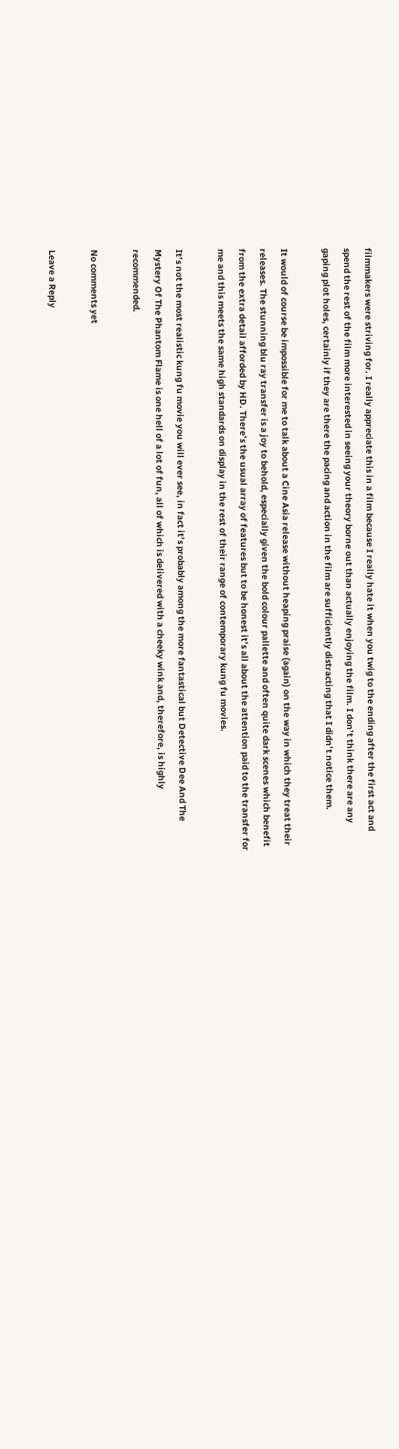filmmakers were striving for. I really appreciate this in a film because I really hate it when you twig to the ending after the first act and spend the rest of the film more interested in seeing your theory borne out than actually enjoying the film. I don’t think there are any gaping plot holes, certainly if they are there the pacing and action in the film are sufficiently distracting that I didn’t notice them.

It would of course be impossible for me to talk about a Cine Asia release without heaping praise (again) on the way in which they treat their releases. The stunning blu ray transfer is a joy to behold, especially given the bold colour pallette and often quite dark scenes which benefit from the extra detail afforded by HD. There’s the usual array of features but to be honest it’s all about the attention paid to the transfer for me and this meets the same high standards on display in the rest of their range of contemporary kung fu movies.

It’s not the most realistic kung fu movie you will ever see, in fact it’s probably among the more fantastical but Detective Dee And The Mystery Of The Phantom Flame is one hell of a lot of fun, all of which is delivered with a cheeky wink and, therefore, is highly recommended.

No comments yet

Leave a Reply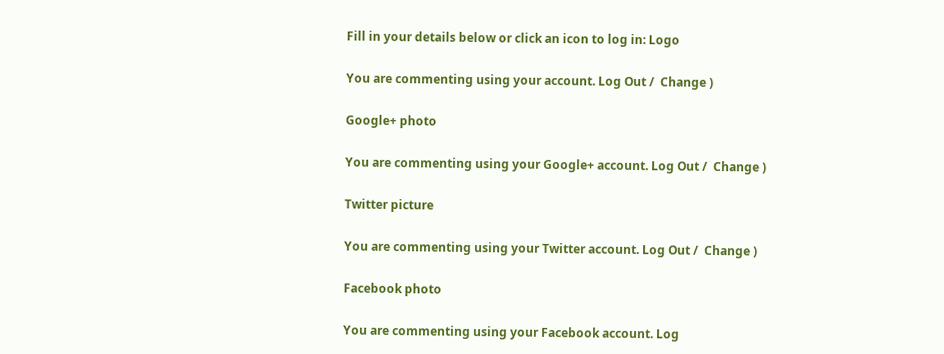Fill in your details below or click an icon to log in: Logo

You are commenting using your account. Log Out /  Change )

Google+ photo

You are commenting using your Google+ account. Log Out /  Change )

Twitter picture

You are commenting using your Twitter account. Log Out /  Change )

Facebook photo

You are commenting using your Facebook account. Log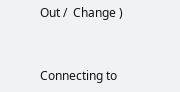Out /  Change )


Connecting to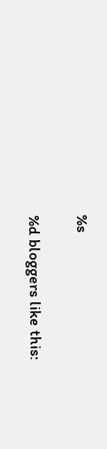%s

%d bloggers like this: